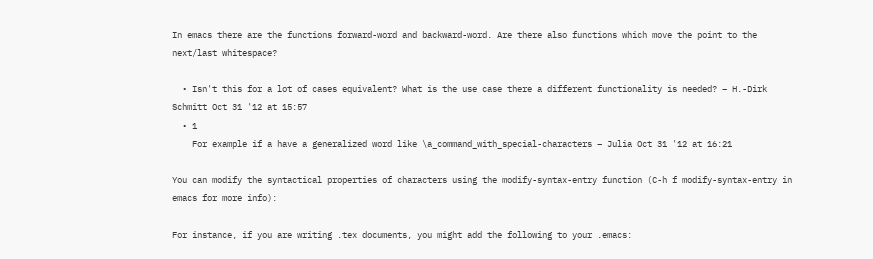In emacs there are the functions forward-word and backward-word. Are there also functions which move the point to the next/last whitespace?

  • Isn't this for a lot of cases equivalent? What is the use case there a different functionality is needed? – H.-Dirk Schmitt Oct 31 '12 at 15:57
  • 1
    For example if a have a generalized word like \a_command_with_special-characters – Julia Oct 31 '12 at 16:21

You can modify the syntactical properties of characters using the modify-syntax-entry function (C-h f modify-syntax-entry in emacs for more info):

For instance, if you are writing .tex documents, you might add the following to your .emacs: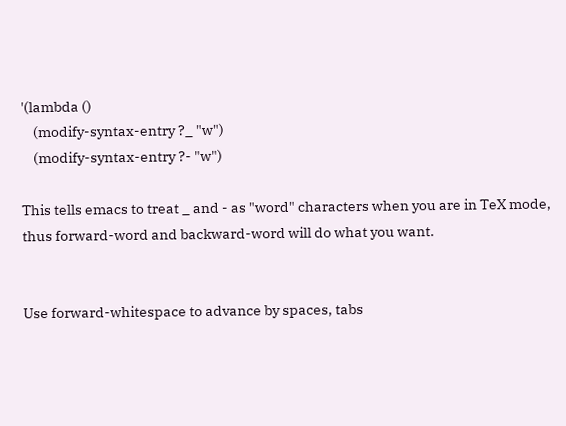'(lambda ()
    (modify-syntax-entry ?_ "w")
    (modify-syntax-entry ?- "w")

This tells emacs to treat _ and - as "word" characters when you are in TeX mode, thus forward-word and backward-word will do what you want.


Use forward-whitespace to advance by spaces, tabs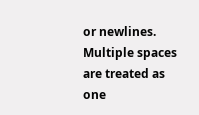or newlines. Multiple spaces are treated as one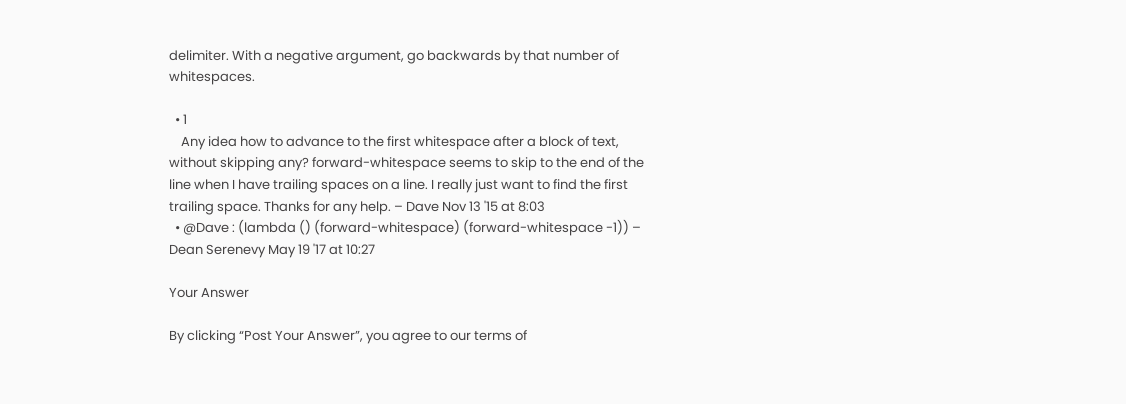delimiter. With a negative argument, go backwards by that number of whitespaces.

  • 1
    Any idea how to advance to the first whitespace after a block of text, without skipping any? forward-whitespace seems to skip to the end of the line when I have trailing spaces on a line. I really just want to find the first trailing space. Thanks for any help. – Dave Nov 13 '15 at 8:03
  • @Dave : (lambda () (forward-whitespace) (forward-whitespace -1)) – Dean Serenevy May 19 '17 at 10:27

Your Answer

By clicking “Post Your Answer”, you agree to our terms of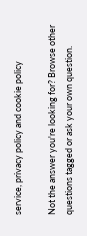service, privacy policy and cookie policy

Not the answer you're looking for? Browse other questions tagged or ask your own question.